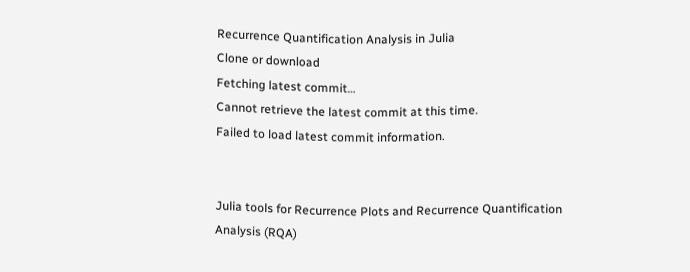Recurrence Quantification Analysis in Julia
Clone or download
Fetching latest commit…
Cannot retrieve the latest commit at this time.
Failed to load latest commit information.


Julia tools for Recurrence Plots and Recurrence Quantification Analysis (RQA)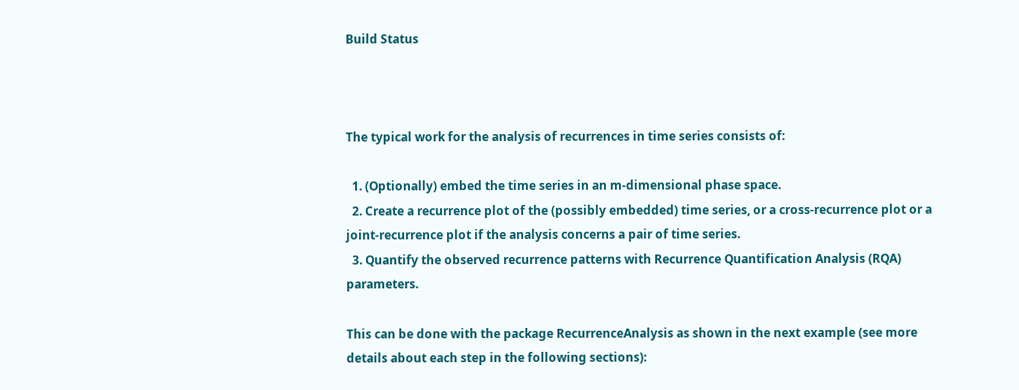Build Status



The typical work for the analysis of recurrences in time series consists of:

  1. (Optionally) embed the time series in an m-dimensional phase space.
  2. Create a recurrence plot of the (possibly embedded) time series, or a cross-recurrence plot or a joint-recurrence plot if the analysis concerns a pair of time series.
  3. Quantify the observed recurrence patterns with Recurrence Quantification Analysis (RQA) parameters.

This can be done with the package RecurrenceAnalysis as shown in the next example (see more details about each step in the following sections):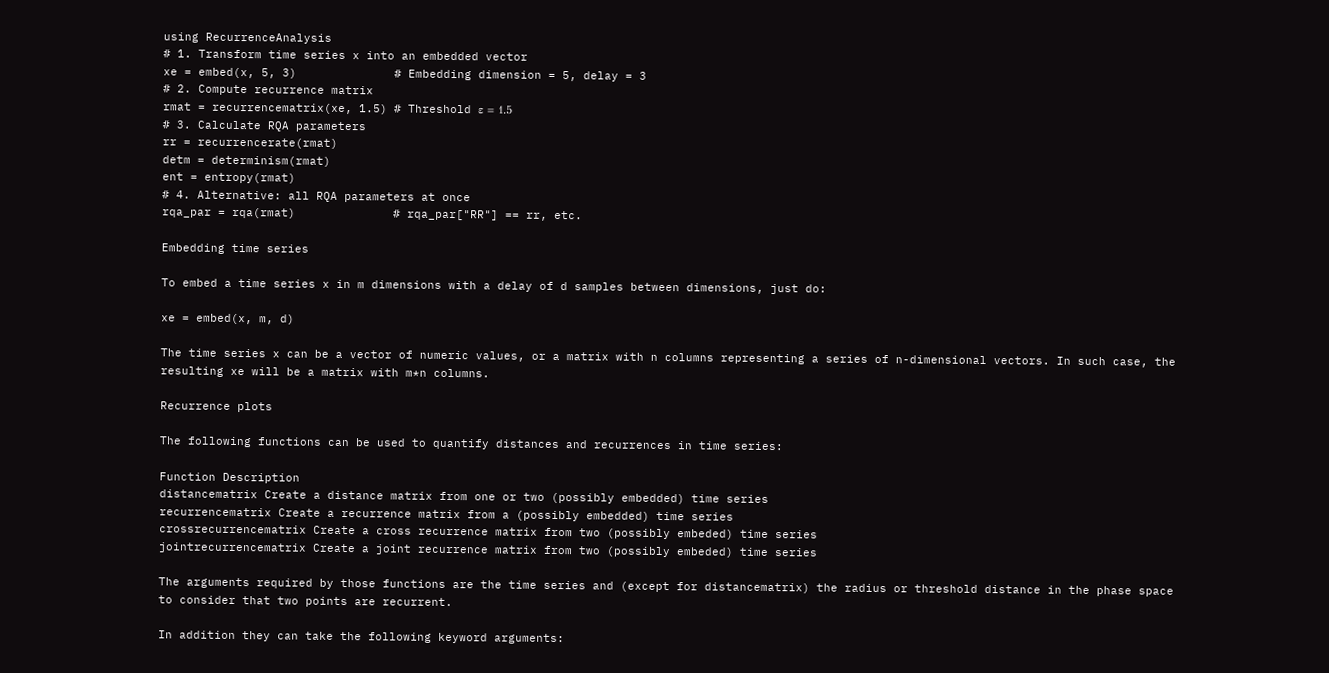using RecurrenceAnalysis
# 1. Transform time series x into an embedded vector
xe = embed(x, 5, 3)              # Embedding dimension = 5, delay = 3
# 2. Compute recurrence matrix
rmat = recurrencematrix(xe, 1.5) # Threshold ε = 1.5
# 3. Calculate RQA parameters
rr = recurrencerate(rmat)
detm = determinism(rmat)
ent = entropy(rmat)
# 4. Alternative: all RQA parameters at once
rqa_par = rqa(rmat)              # rqa_par["RR"] == rr, etc.

Embedding time series

To embed a time series x in m dimensions with a delay of d samples between dimensions, just do:

xe = embed(x, m, d)

The time series x can be a vector of numeric values, or a matrix with n columns representing a series of n-dimensional vectors. In such case, the resulting xe will be a matrix with m*n columns.

Recurrence plots

The following functions can be used to quantify distances and recurrences in time series:

Function Description
distancematrix Create a distance matrix from one or two (possibly embedded) time series
recurrencematrix Create a recurrence matrix from a (possibly embedded) time series
crossrecurrencematrix Create a cross recurrence matrix from two (possibly embeded) time series
jointrecurrencematrix Create a joint recurrence matrix from two (possibly embeded) time series

The arguments required by those functions are the time series and (except for distancematrix) the radius or threshold distance in the phase space to consider that two points are recurrent.

In addition they can take the following keyword arguments: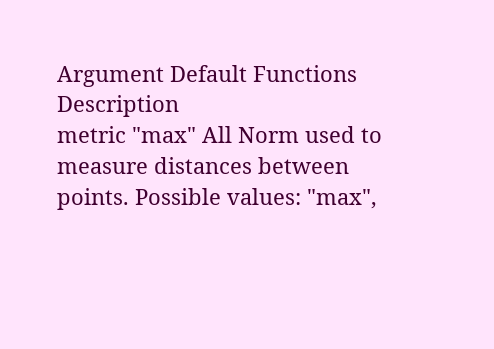Argument Default Functions Description
metric "max" All Norm used to measure distances between points. Possible values: "max",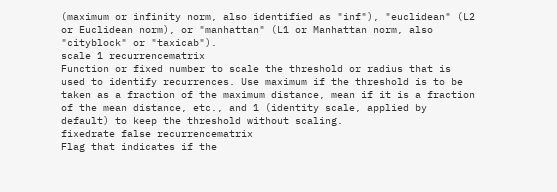(maximum or infinity norm, also identified as "inf"), "euclidean" (L2 or Euclidean norm), or "manhattan" (L1 or Manhattan norm, also "cityblock" or "taxicab").
scale 1 recurrencematrix
Function or fixed number to scale the threshold or radius that is used to identify recurrences. Use maximum if the threshold is to be taken as a fraction of the maximum distance, mean if it is a fraction of the mean distance, etc., and 1 (identity scale, applied by default) to keep the threshold without scaling.
fixedrate false recurrencematrix
Flag that indicates if the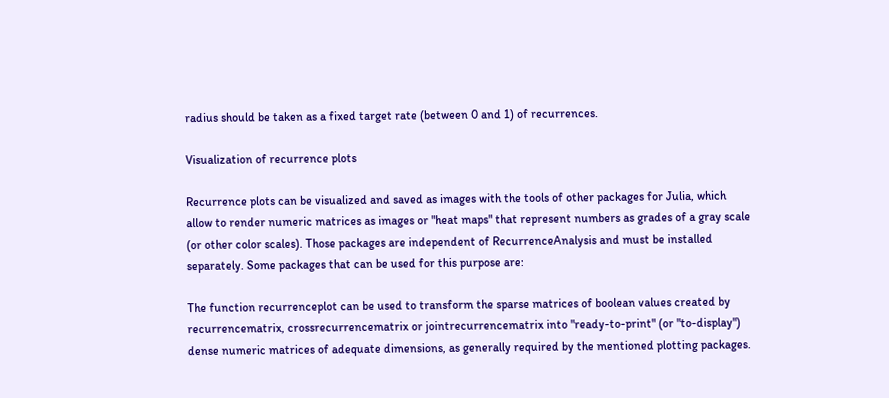radius should be taken as a fixed target rate (between 0 and 1) of recurrences.

Visualization of recurrence plots

Recurrence plots can be visualized and saved as images with the tools of other packages for Julia, which allow to render numeric matrices as images or "heat maps" that represent numbers as grades of a gray scale (or other color scales). Those packages are independent of RecurrenceAnalysis and must be installed separately. Some packages that can be used for this purpose are:

The function recurrenceplot can be used to transform the sparse matrices of boolean values created by recurrencematrix, crossrecurrencematrix or jointrecurrencematrix into "ready-to-print" (or "to-display") dense numeric matrices of adequate dimensions, as generally required by the mentioned plotting packages.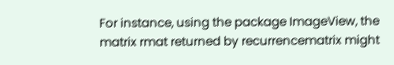For instance, using the package ImageView, the matrix rmat returned by recurrencematrix might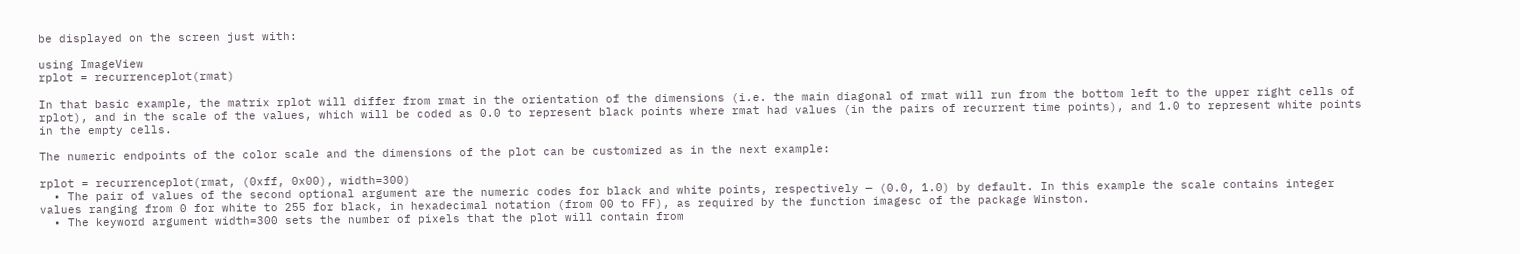be displayed on the screen just with:

using ImageView
rplot = recurrenceplot(rmat)

In that basic example, the matrix rplot will differ from rmat in the orientation of the dimensions (i.e. the main diagonal of rmat will run from the bottom left to the upper right cells of rplot), and in the scale of the values, which will be coded as 0.0 to represent black points where rmat had values (in the pairs of recurrent time points), and 1.0 to represent white points in the empty cells.

The numeric endpoints of the color scale and the dimensions of the plot can be customized as in the next example:

rplot = recurrenceplot(rmat, (0xff, 0x00), width=300)
  • The pair of values of the second optional argument are the numeric codes for black and white points, respectively — (0.0, 1.0) by default. In this example the scale contains integer values ranging from 0 for white to 255 for black, in hexadecimal notation (from 00 to FF), as required by the function imagesc of the package Winston.
  • The keyword argument width=300 sets the number of pixels that the plot will contain from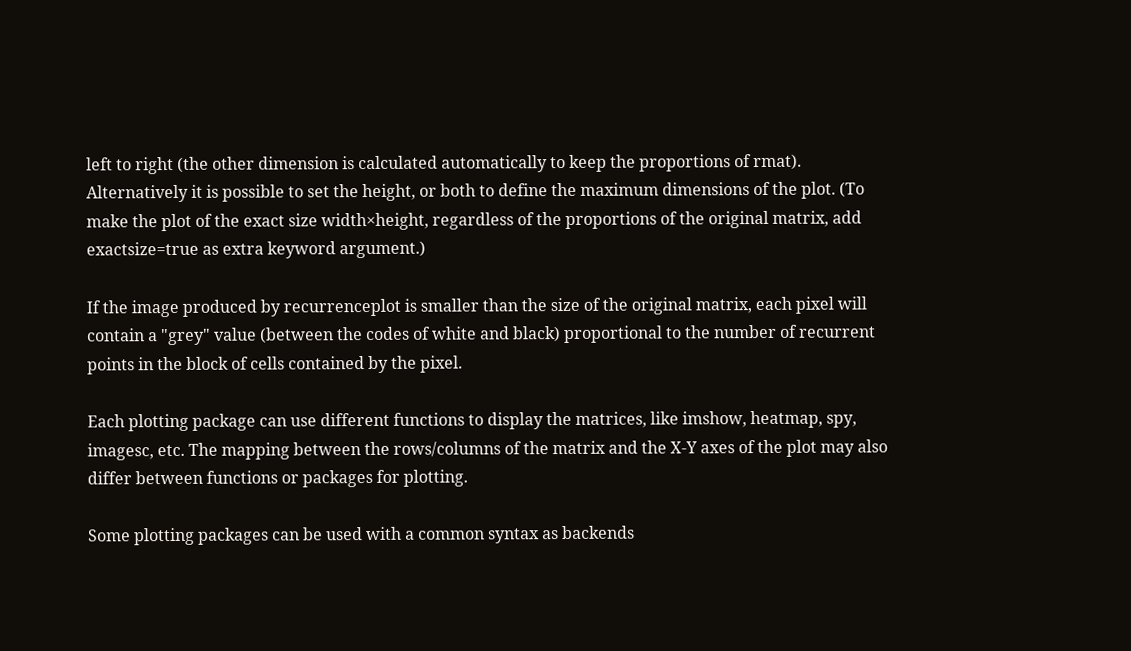left to right (the other dimension is calculated automatically to keep the proportions of rmat). Alternatively it is possible to set the height, or both to define the maximum dimensions of the plot. (To make the plot of the exact size width×height, regardless of the proportions of the original matrix, add exactsize=true as extra keyword argument.)

If the image produced by recurrenceplot is smaller than the size of the original matrix, each pixel will contain a "grey" value (between the codes of white and black) proportional to the number of recurrent points in the block of cells contained by the pixel.

Each plotting package can use different functions to display the matrices, like imshow, heatmap, spy, imagesc, etc. The mapping between the rows/columns of the matrix and the X-Y axes of the plot may also differ between functions or packages for plotting.

Some plotting packages can be used with a common syntax as backends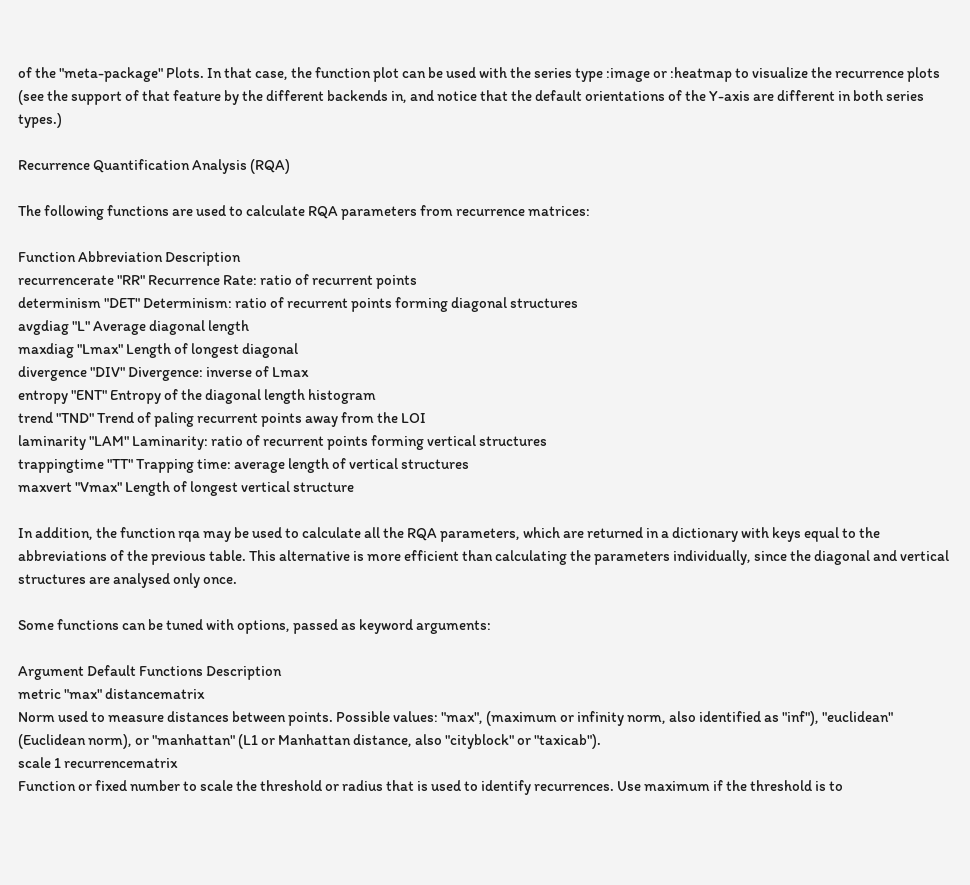of the "meta-package" Plots. In that case, the function plot can be used with the series type :image or :heatmap to visualize the recurrence plots (see the support of that feature by the different backends in, and notice that the default orientations of the Y-axis are different in both series types.)

Recurrence Quantification Analysis (RQA)

The following functions are used to calculate RQA parameters from recurrence matrices:

Function Abbreviation Description
recurrencerate "RR" Recurrence Rate: ratio of recurrent points
determinism "DET" Determinism: ratio of recurrent points forming diagonal structures
avgdiag "L" Average diagonal length
maxdiag "Lmax" Length of longest diagonal
divergence "DIV" Divergence: inverse of Lmax
entropy "ENT" Entropy of the diagonal length histogram
trend "TND" Trend of paling recurrent points away from the LOI
laminarity "LAM" Laminarity: ratio of recurrent points forming vertical structures
trappingtime "TT" Trapping time: average length of vertical structures
maxvert "Vmax" Length of longest vertical structure

In addition, the function rqa may be used to calculate all the RQA parameters, which are returned in a dictionary with keys equal to the abbreviations of the previous table. This alternative is more efficient than calculating the parameters individually, since the diagonal and vertical structures are analysed only once.

Some functions can be tuned with options, passed as keyword arguments:

Argument Default Functions Description
metric "max" distancematrix
Norm used to measure distances between points. Possible values: "max", (maximum or infinity norm, also identified as "inf"), "euclidean" (Euclidean norm), or "manhattan" (L1 or Manhattan distance, also "cityblock" or "taxicab").
scale 1 recurrencematrix
Function or fixed number to scale the threshold or radius that is used to identify recurrences. Use maximum if the threshold is to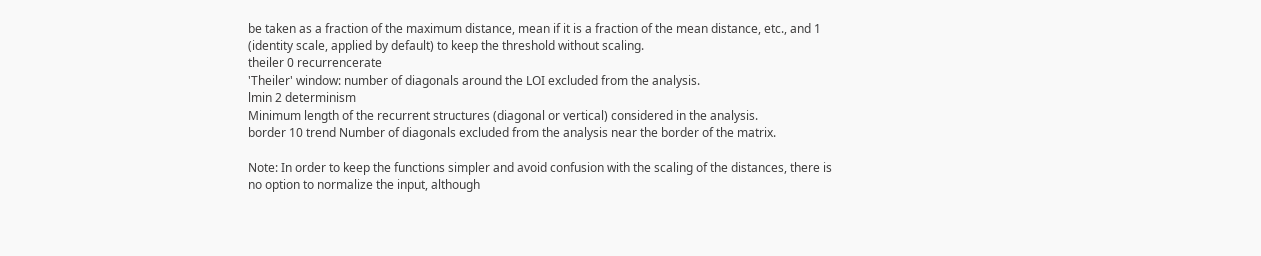be taken as a fraction of the maximum distance, mean if it is a fraction of the mean distance, etc., and 1 (identity scale, applied by default) to keep the threshold without scaling.
theiler 0 recurrencerate
'Theiler' window: number of diagonals around the LOI excluded from the analysis.
lmin 2 determinism
Minimum length of the recurrent structures (diagonal or vertical) considered in the analysis.
border 10 trend Number of diagonals excluded from the analysis near the border of the matrix.

Note: In order to keep the functions simpler and avoid confusion with the scaling of the distances, there is no option to normalize the input, although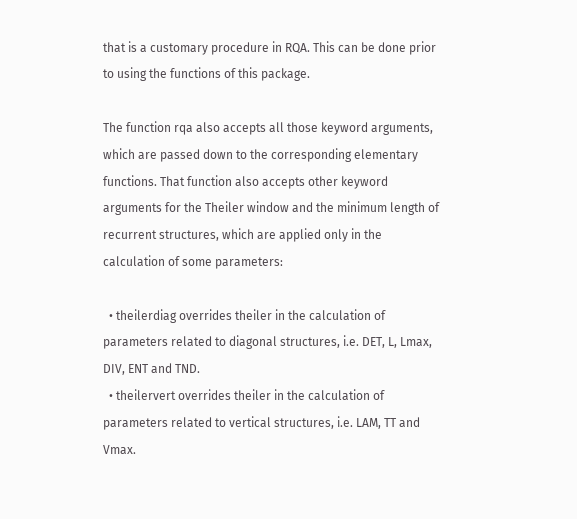that is a customary procedure in RQA. This can be done prior to using the functions of this package.

The function rqa also accepts all those keyword arguments, which are passed down to the corresponding elementary functions. That function also accepts other keyword arguments for the Theiler window and the minimum length of recurrent structures, which are applied only in the calculation of some parameters:

  • theilerdiag overrides theiler in the calculation of parameters related to diagonal structures, i.e. DET, L, Lmax, DIV, ENT and TND.
  • theilervert overrides theiler in the calculation of parameters related to vertical structures, i.e. LAM, TT and Vmax.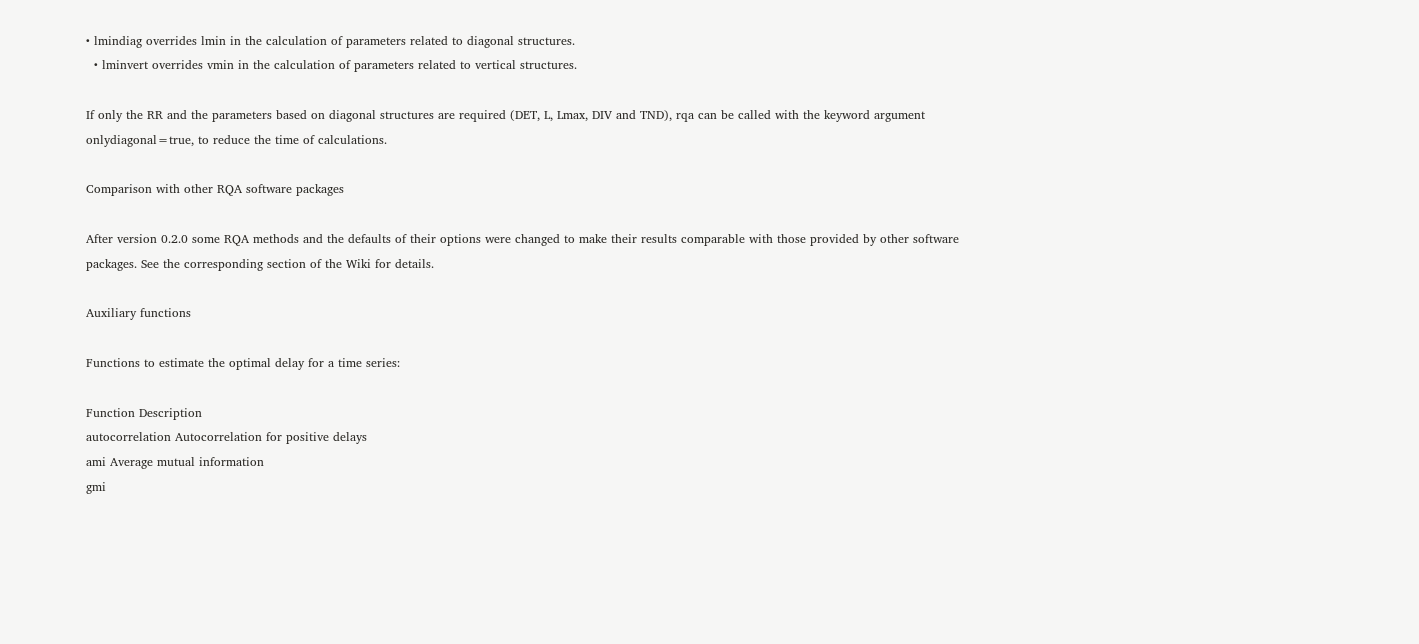• lmindiag overrides lmin in the calculation of parameters related to diagonal structures.
  • lminvert overrides vmin in the calculation of parameters related to vertical structures.

If only the RR and the parameters based on diagonal structures are required (DET, L, Lmax, DIV and TND), rqa can be called with the keyword argument onlydiagonal=true, to reduce the time of calculations.

Comparison with other RQA software packages

After version 0.2.0 some RQA methods and the defaults of their options were changed to make their results comparable with those provided by other software packages. See the corresponding section of the Wiki for details.

Auxiliary functions

Functions to estimate the optimal delay for a time series:

Function Description
autocorrelation Autocorrelation for positive delays
ami Average mutual information
gmi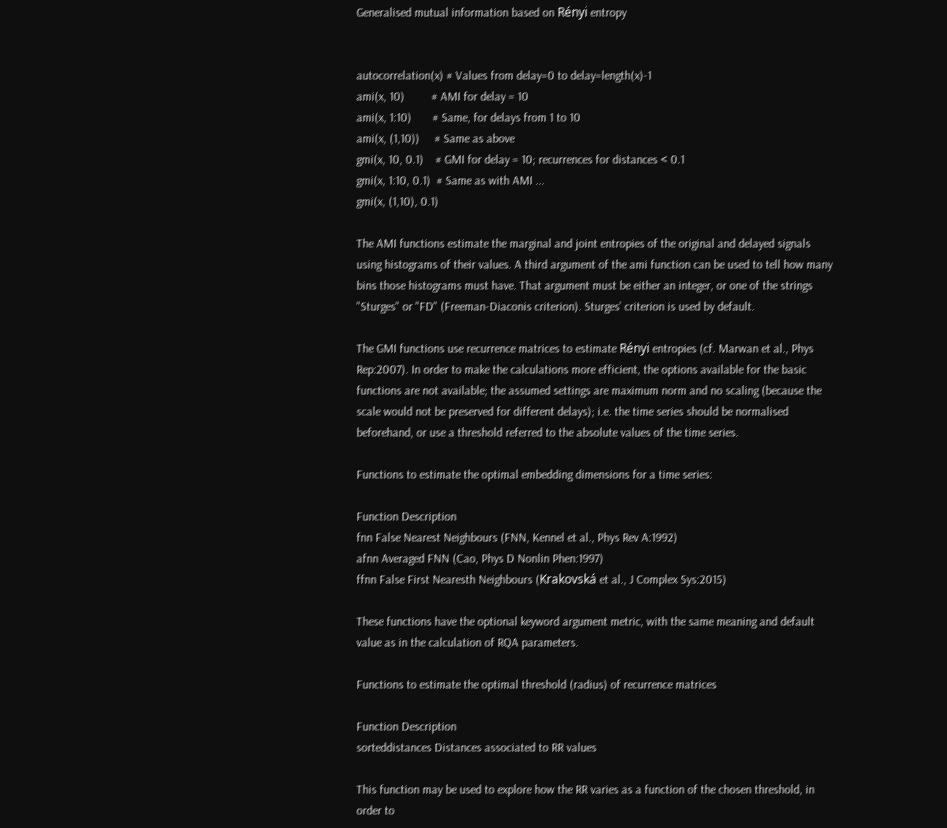Generalised mutual information based on Rényi entropy


autocorrelation(x) # Values from delay=0 to delay=length(x)-1
ami(x, 10)         # AMI for delay = 10
ami(x, 1:10)       # Same, for delays from 1 to 10
ami(x, (1,10))     # Same as above
gmi(x, 10, 0.1)    # GMI for delay = 10; recurrences for distances < 0.1
gmi(x, 1:10, 0.1)  # Same as with AMI ...
gmi(x, (1,10), 0.1)

The AMI functions estimate the marginal and joint entropies of the original and delayed signals using histograms of their values. A third argument of the ami function can be used to tell how many bins those histograms must have. That argument must be either an integer, or one of the strings "Sturges" or "FD" (Freeman-Diaconis criterion). Sturges’ criterion is used by default.

The GMI functions use recurrence matrices to estimate Rényi entropies (cf. Marwan et al., Phys Rep:2007). In order to make the calculations more efficient, the options available for the basic functions are not available; the assumed settings are maximum norm and no scaling (because the scale would not be preserved for different delays); i.e. the time series should be normalised beforehand, or use a threshold referred to the absolute values of the time series.

Functions to estimate the optimal embedding dimensions for a time series:

Function Description
fnn False Nearest Neighbours (FNN, Kennel et al., Phys Rev A:1992)
afnn Averaged FNN (Cao, Phys D Nonlin Phen:1997)
ffnn False First Nearesth Neighbours (Krakovská et al., J Complex Sys:2015)

These functions have the optional keyword argument metric, with the same meaning and default value as in the calculation of RQA parameters.

Functions to estimate the optimal threshold (radius) of recurrence matrices

Function Description
sorteddistances Distances associated to RR values

This function may be used to explore how the RR varies as a function of the chosen threshold, in order to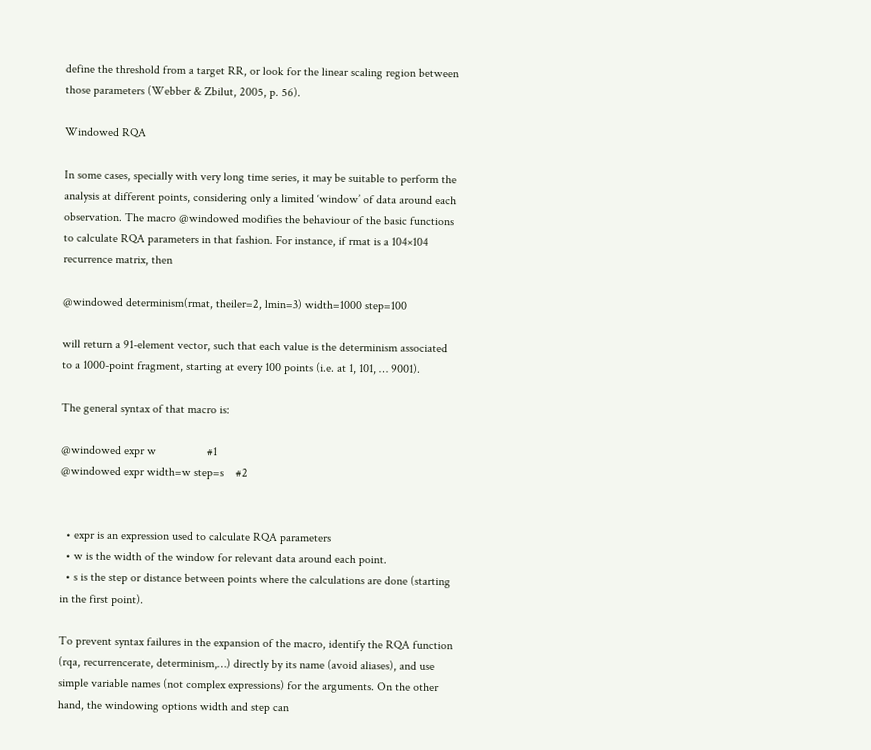define the threshold from a target RR, or look for the linear scaling region between those parameters (Webber & Zbilut, 2005, p. 56).

Windowed RQA

In some cases, specially with very long time series, it may be suitable to perform the analysis at different points, considering only a limited ‘window’ of data around each observation. The macro @windowed modifies the behaviour of the basic functions to calculate RQA parameters in that fashion. For instance, if rmat is a 104×104 recurrence matrix, then

@windowed determinism(rmat, theiler=2, lmin=3) width=1000 step=100

will return a 91-element vector, such that each value is the determinism associated to a 1000-point fragment, starting at every 100 points (i.e. at 1, 101, … 9001).

The general syntax of that macro is:

@windowed expr w                 #1
@windowed expr width=w step=s    #2


  • expr is an expression used to calculate RQA parameters
  • w is the width of the window for relevant data around each point.
  • s is the step or distance between points where the calculations are done (starting in the first point).

To prevent syntax failures in the expansion of the macro, identify the RQA function (rqa, recurrencerate, determinism,…) directly by its name (avoid aliases), and use simple variable names (not complex expressions) for the arguments. On the other hand, the windowing options width and step can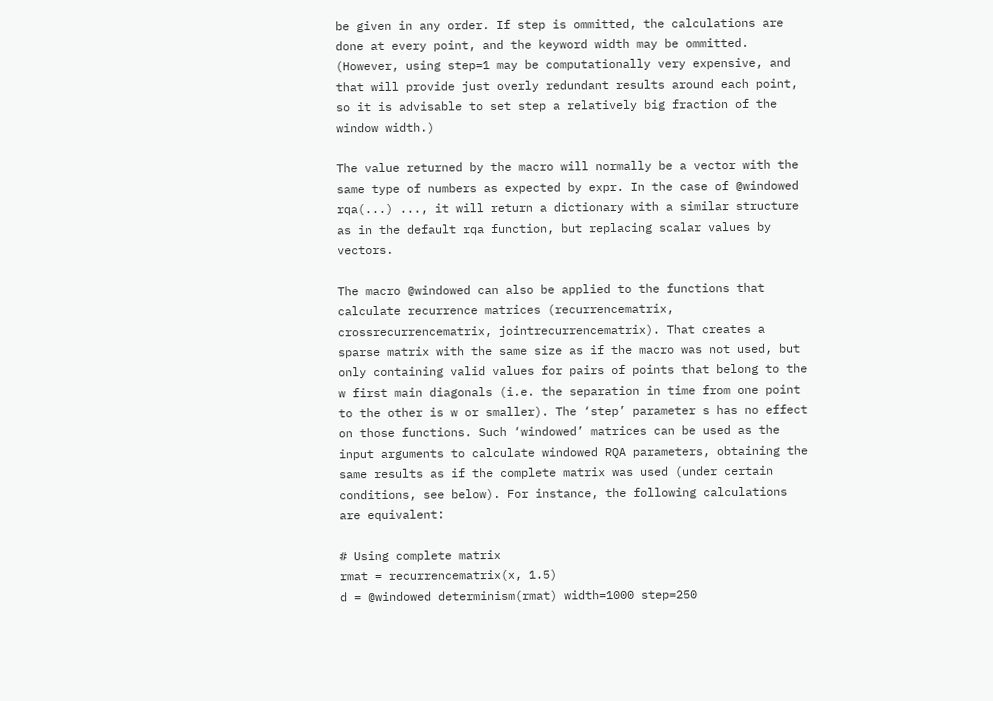be given in any order. If step is ommitted, the calculations are done at every point, and the keyword width may be ommitted. (However, using step=1 may be computationally very expensive, and that will provide just overly redundant results around each point, so it is advisable to set step a relatively big fraction of the window width.)

The value returned by the macro will normally be a vector with the same type of numbers as expected by expr. In the case of @windowed rqa(...) ..., it will return a dictionary with a similar structure as in the default rqa function, but replacing scalar values by vectors.

The macro @windowed can also be applied to the functions that calculate recurrence matrices (recurrencematrix, crossrecurrencematrix, jointrecurrencematrix). That creates a sparse matrix with the same size as if the macro was not used, but only containing valid values for pairs of points that belong to the w first main diagonals (i.e. the separation in time from one point to the other is w or smaller). The ‘step’ parameter s has no effect on those functions. Such ‘windowed’ matrices can be used as the input arguments to calculate windowed RQA parameters, obtaining the same results as if the complete matrix was used (under certain conditions, see below). For instance, the following calculations are equivalent:

# Using complete matrix
rmat = recurrencematrix(x, 1.5)
d = @windowed determinism(rmat) width=1000 step=250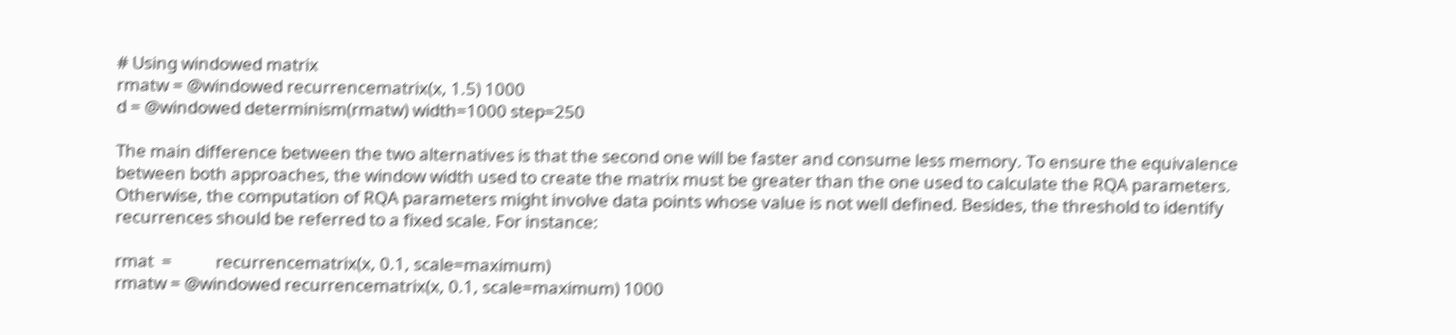# Using windowed matrix
rmatw = @windowed recurrencematrix(x, 1.5) 1000
d = @windowed determinism(rmatw) width=1000 step=250

The main difference between the two alternatives is that the second one will be faster and consume less memory. To ensure the equivalence between both approaches, the window width used to create the matrix must be greater than the one used to calculate the RQA parameters. Otherwise, the computation of RQA parameters might involve data points whose value is not well defined. Besides, the threshold to identify recurrences should be referred to a fixed scale. For instance:

rmat  =           recurrencematrix(x, 0.1, scale=maximum)
rmatw = @windowed recurrencematrix(x, 0.1, scale=maximum) 1000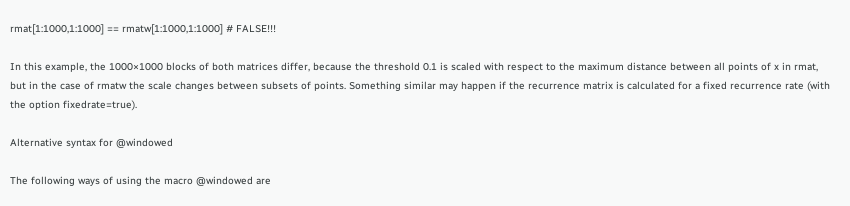rmat[1:1000,1:1000] == rmatw[1:1000,1:1000] # FALSE!!!

In this example, the 1000×1000 blocks of both matrices differ, because the threshold 0.1 is scaled with respect to the maximum distance between all points of x in rmat, but in the case of rmatw the scale changes between subsets of points. Something similar may happen if the recurrence matrix is calculated for a fixed recurrence rate (with the option fixedrate=true).

Alternative syntax for @windowed

The following ways of using the macro @windowed are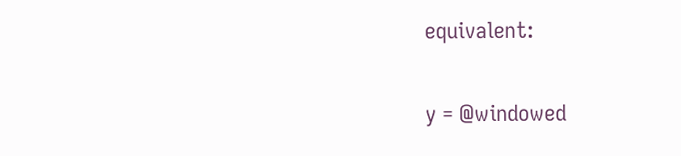equivalent:

y = @windowed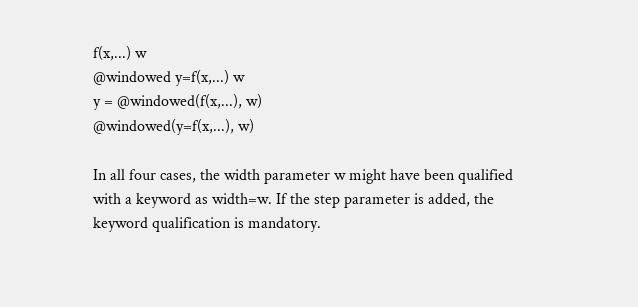f(x,...) w
@windowed y=f(x,...) w
y = @windowed(f(x,...), w)
@windowed(y=f(x,...), w)

In all four cases, the width parameter w might have been qualified with a keyword as width=w. If the step parameter is added, the keyword qualification is mandatory.